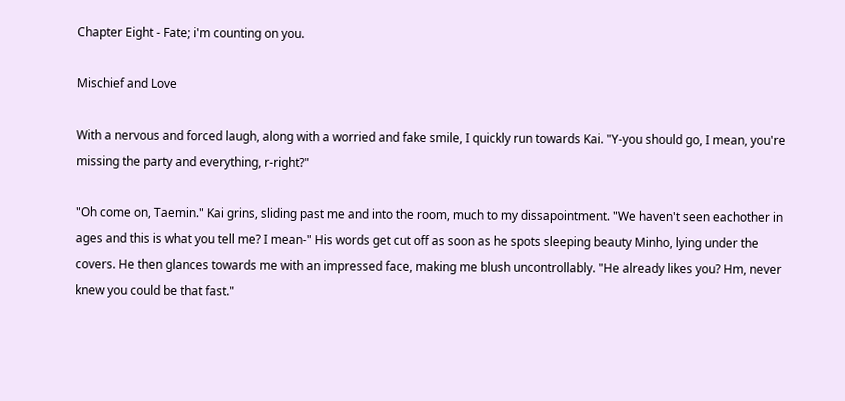Chapter Eight - Fate; i'm counting on you.

Mischief and Love

With a nervous and forced laugh, along with a worried and fake smile, I quickly run towards Kai. "Y-you should go, I mean, you're missing the party and everything, r-right?"

"Oh come on, Taemin." Kai grins, sliding past me and into the room, much to my dissapointment. "We haven't seen eachother in ages and this is what you tell me? I mean-" His words get cut off as soon as he spots sleeping beauty Minho, lying under the covers. He then glances towards me with an impressed face, making me blush uncontrollably. "He already likes you? Hm, never knew you could be that fast."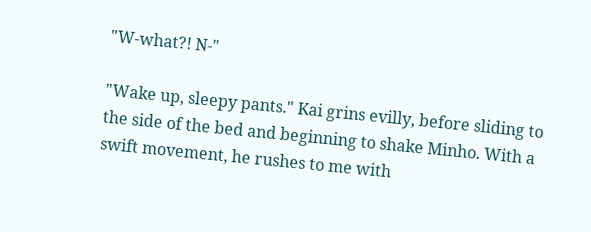"W-what?! N-"

"Wake up, sleepy pants." Kai grins evilly, before sliding to the side of the bed and beginning to shake Minho. With a swift movement, he rushes to me with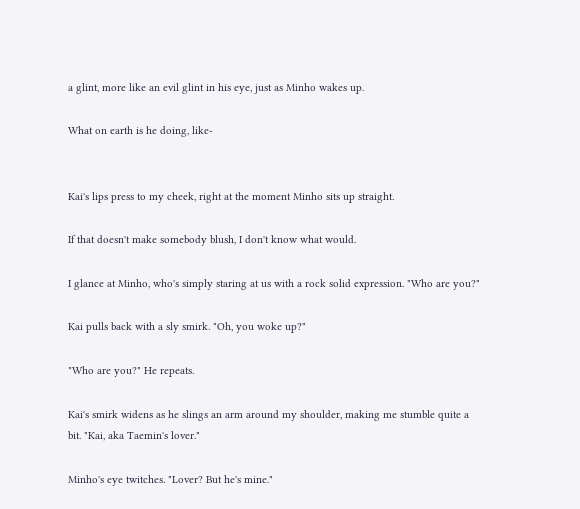a glint, more like an evil glint in his eye, just as Minho wakes up.

What on earth is he doing, like-


Kai's lips press to my cheek, right at the moment Minho sits up straight.

If that doesn't make somebody blush, I don't know what would.

I glance at Minho, who's simply staring at us with a rock solid expression. "Who are you?"

Kai pulls back with a sly smirk. "Oh, you woke up?"

"Who are you?" He repeats.

Kai's smirk widens as he slings an arm around my shoulder, making me stumble quite a bit. "Kai, aka Taemin's lover."

Minho's eye twitches. "Lover? But he's mine."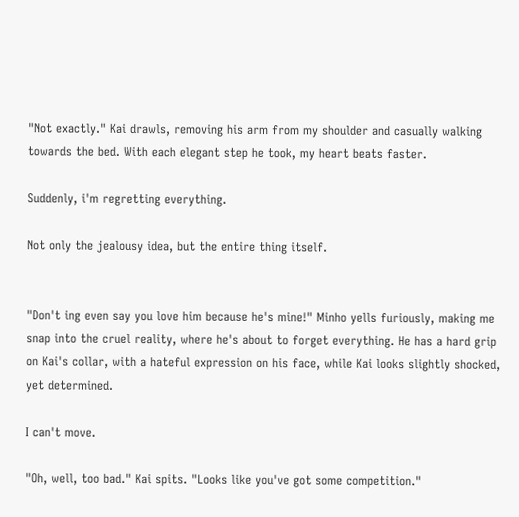"Not exactly." Kai drawls, removing his arm from my shoulder and casually walking towards the bed. With each elegant step he took, my heart beats faster.

Suddenly, i'm regretting everything.

Not only the jealousy idea, but the entire thing itself.


"Don't ing even say you love him because he's mine!" Minho yells furiously, making me snap into the cruel reality, where he's about to forget everything. He has a hard grip on Kai's collar, with a hateful expression on his face, while Kai looks slightly shocked, yet determined.

I can't move.

"Oh, well, too bad." Kai spits. "Looks like you've got some competition."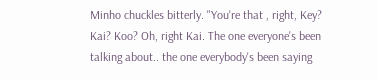Minho chuckles bitterly. "You're that , right, Key? Kai? Koo? Oh, right Kai. The one everyone's been talking about.. the one everybody's been saying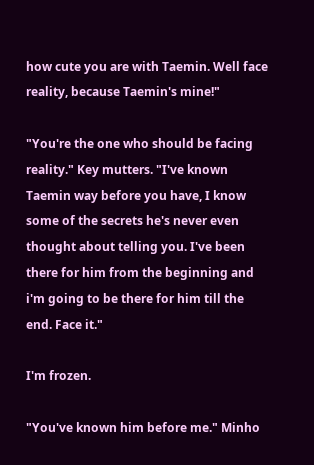how cute you are with Taemin. Well face reality, because Taemin's mine!"

"You're the one who should be facing reality." Key mutters. "I've known Taemin way before you have, I know some of the secrets he's never even thought about telling you. I've been there for him from the beginning and i'm going to be there for him till the end. Face it."

I'm frozen.

"You've known him before me." Minho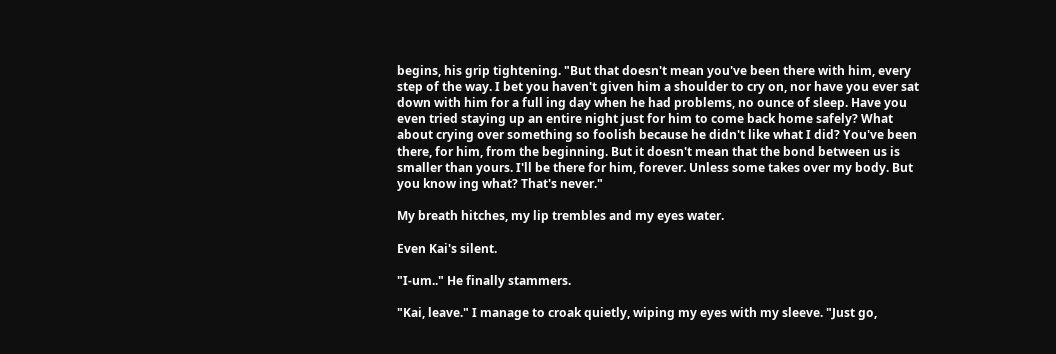begins, his grip tightening. "But that doesn't mean you've been there with him, every step of the way. I bet you haven't given him a shoulder to cry on, nor have you ever sat down with him for a full ing day when he had problems, no ounce of sleep. Have you even tried staying up an entire night just for him to come back home safely? What about crying over something so foolish because he didn't like what I did? You've been there, for him, from the beginning. But it doesn't mean that the bond between us is smaller than yours. I'll be there for him, forever. Unless some takes over my body. But you know ing what? That's never."

My breath hitches, my lip trembles and my eyes water.

Even Kai's silent.

"I-um.." He finally stammers.

"Kai, leave." I manage to croak quietly, wiping my eyes with my sleeve. "Just go,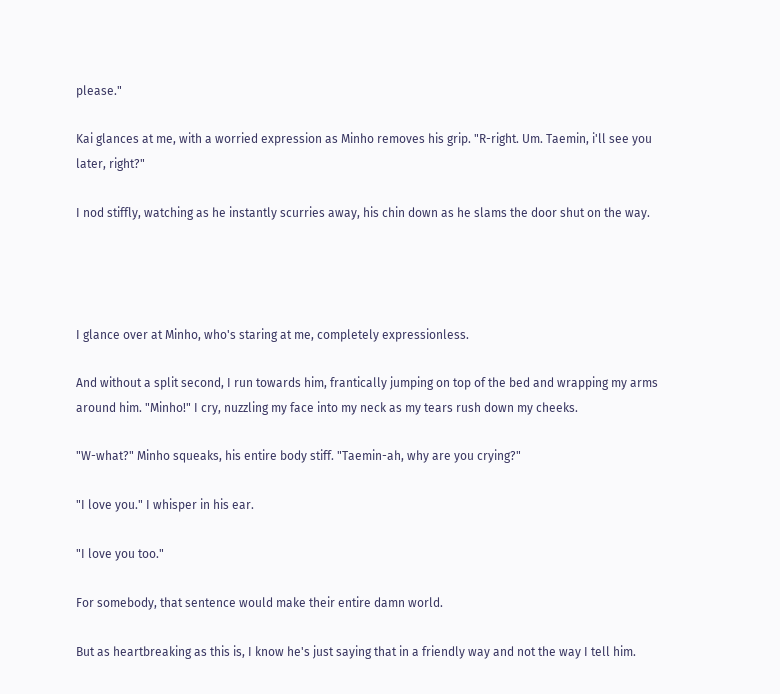please."

Kai glances at me, with a worried expression as Minho removes his grip. "R-right. Um. Taemin, i'll see you later, right?"

I nod stiffly, watching as he instantly scurries away, his chin down as he slams the door shut on the way.




I glance over at Minho, who's staring at me, completely expressionless.

And without a split second, I run towards him, frantically jumping on top of the bed and wrapping my arms around him. "Minho!" I cry, nuzzling my face into my neck as my tears rush down my cheeks.

"W-what?" Minho squeaks, his entire body stiff. "Taemin-ah, why are you crying?"

"I love you." I whisper in his ear.

"I love you too."

For somebody, that sentence would make their entire damn world.

But as heartbreaking as this is, I know he's just saying that in a friendly way and not the way I tell him.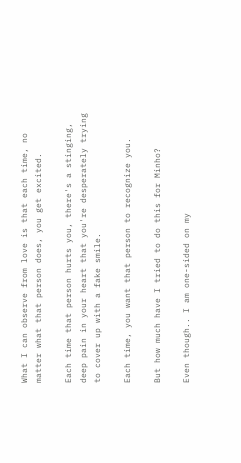What I can observe from love is that each time, no matter what that person does, you get excited.

Each time that person hurts you, there's a stinging, deep pain in your heart that you're desperately trying to cover up with a fake smile.

Each time, you want that person to recognize you.

But how much have I tried to do this for Minho?

Even though.. I am one-sided on my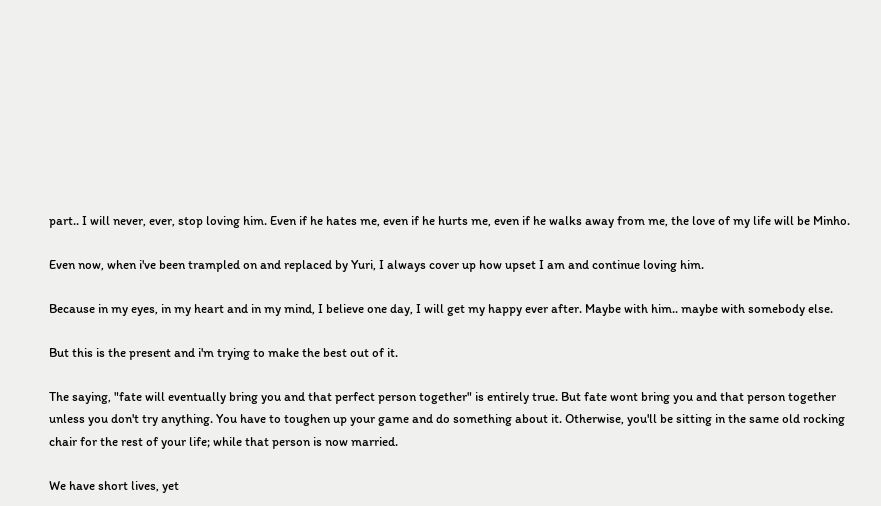part.. I will never, ever, stop loving him. Even if he hates me, even if he hurts me, even if he walks away from me, the love of my life will be Minho.

Even now, when i've been trampled on and replaced by Yuri, I always cover up how upset I am and continue loving him.

Because in my eyes, in my heart and in my mind, I believe one day, I will get my happy ever after. Maybe with him.. maybe with somebody else.

But this is the present and i'm trying to make the best out of it.

The saying, "fate will eventually bring you and that perfect person together" is entirely true. But fate wont bring you and that person together unless you don't try anything. You have to toughen up your game and do something about it. Otherwise, you'll be sitting in the same old rocking chair for the rest of your life; while that person is now married.

We have short lives, yet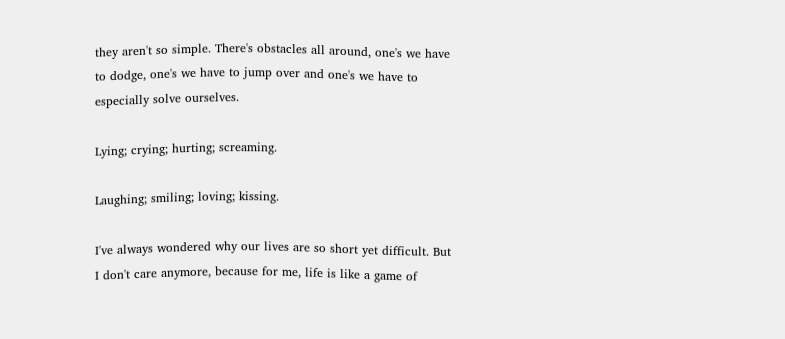they aren't so simple. There's obstacles all around, one's we have to dodge, one's we have to jump over and one's we have to especially solve ourselves.

Lying; crying; hurting; screaming.

Laughing; smiling; loving; kissing.

I've always wondered why our lives are so short yet difficult. But I don't care anymore, because for me, life is like a game of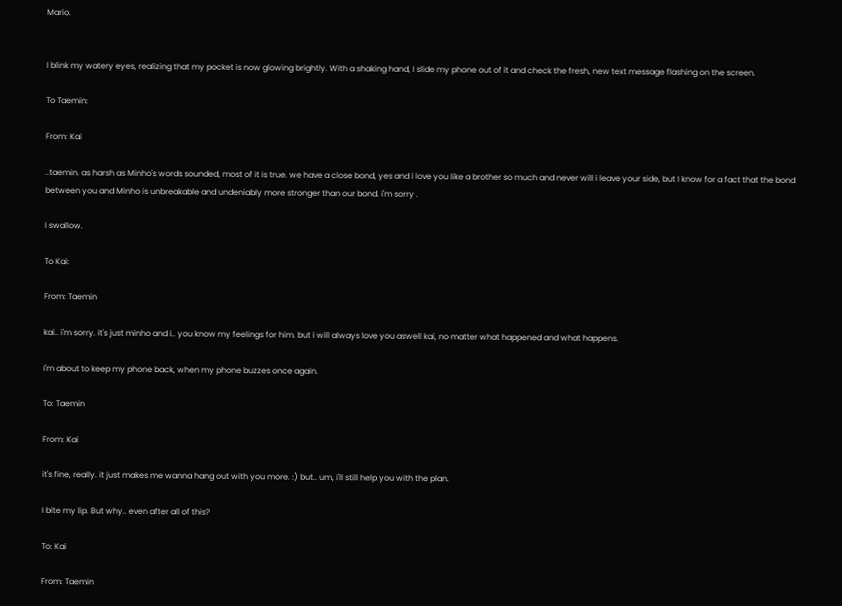Mario.


I blink my watery eyes, realizing that my pocket is now glowing brightly. With a shaking hand, I slide my phone out of it and check the fresh, new text message flashing on the screen.

To Taemin:

From: Kai

..taemin. as harsh as Minho's words sounded, most of it is true. we have a close bond, yes and i love you like a brother so much and never will i leave your side, but I know for a fact that the bond between you and Minho is unbreakable and undeniably more stronger than our bond. i'm sorry .

I swallow.

To Kai:

From: Taemin

kai.. i'm sorry. it's just minho and i.. you know my feelings for him. but i will always love you aswell kai, no matter what happened and what happens.

I'm about to keep my phone back, when my phone buzzes once again.

To: Taemin

From: Kai

it's fine, really. it just makes me wanna hang out with you more. :) but.. um, i'll still help you with the plan.

I bite my lip. But why.. even after all of this?

To: Kai

From: Taemin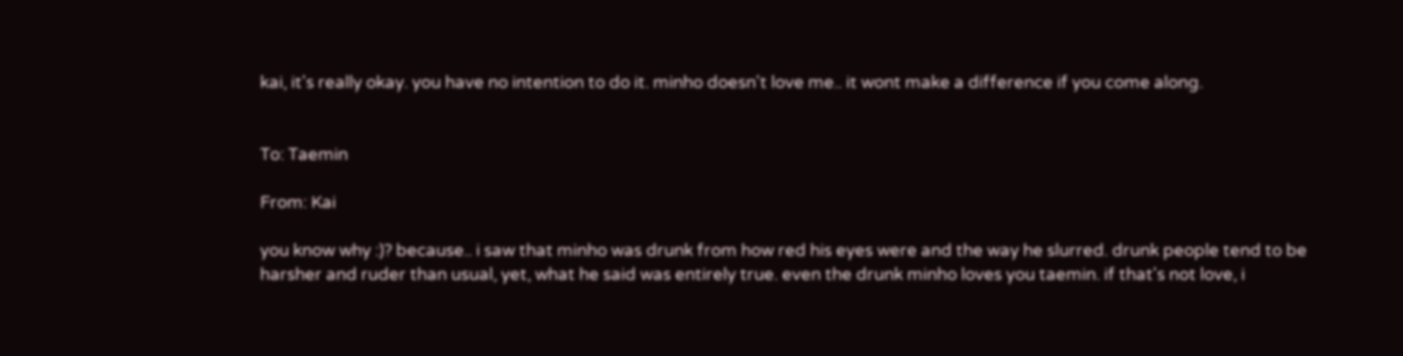kai, it's really okay. you have no intention to do it. minho doesn't love me.. it wont make a difference if you come along.


To: Taemin

From: Kai

you know why :)? because.. i saw that minho was drunk from how red his eyes were and the way he slurred. drunk people tend to be harsher and ruder than usual, yet, what he said was entirely true. even the drunk minho loves you taemin. if that's not love, i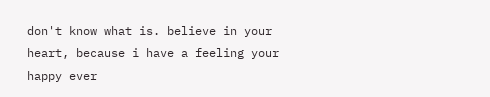don't know what is. believe in your heart, because i have a feeling your happy ever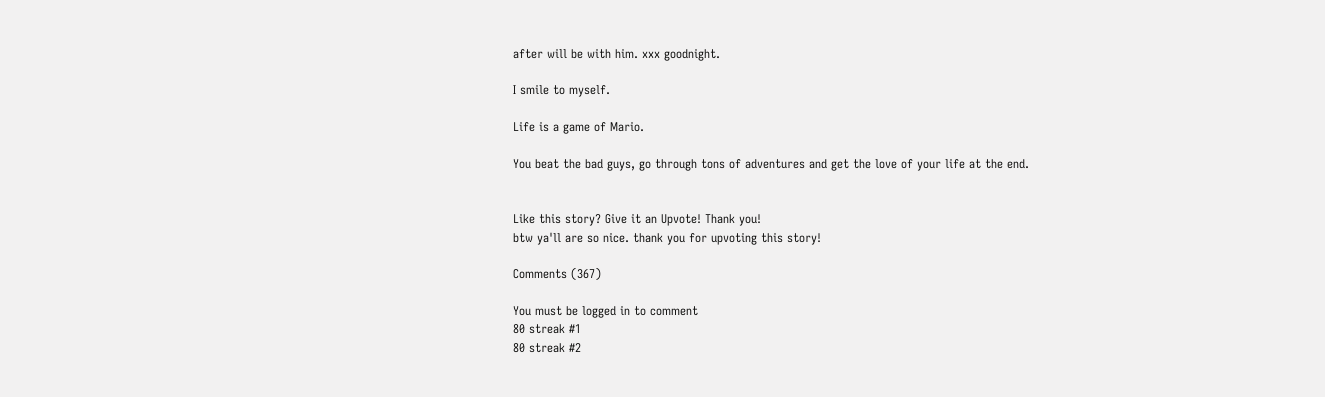after will be with him. xxx goodnight.

I smile to myself.

Life is a game of Mario.

You beat the bad guys, go through tons of adventures and get the love of your life at the end.


Like this story? Give it an Upvote! Thank you!
btw ya'll are so nice. thank you for upvoting this story!

Comments (367)

You must be logged in to comment
80 streak #1
80 streak #2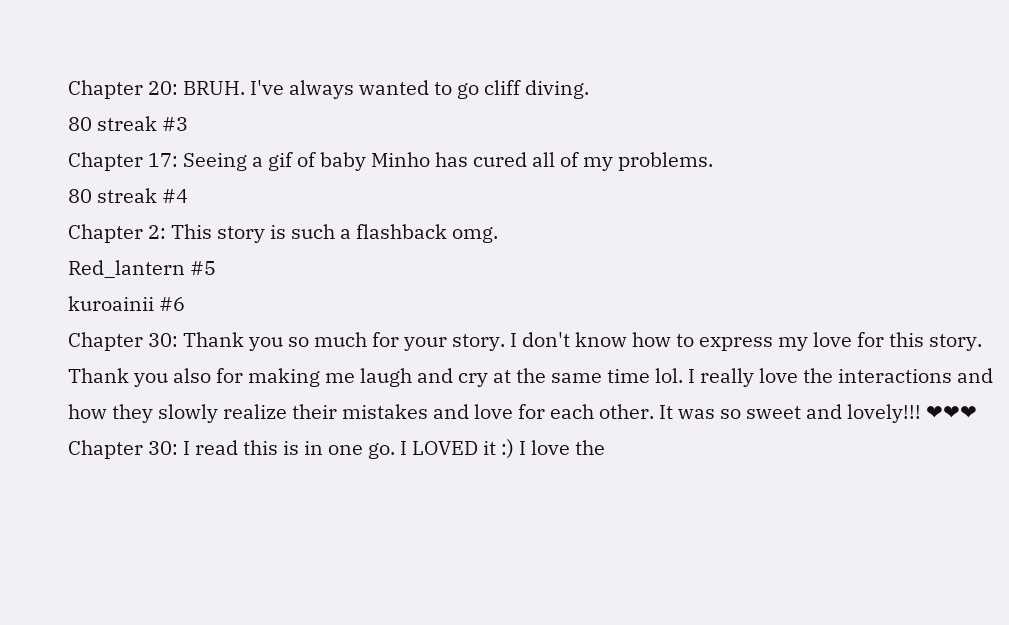Chapter 20: BRUH. I've always wanted to go cliff diving.
80 streak #3
Chapter 17: Seeing a gif of baby Minho has cured all of my problems.
80 streak #4
Chapter 2: This story is such a flashback omg.
Red_lantern #5
kuroainii #6
Chapter 30: Thank you so much for your story. I don't know how to express my love for this story. Thank you also for making me laugh and cry at the same time lol. I really love the interactions and how they slowly realize their mistakes and love for each other. It was so sweet and lovely!!! ❤❤❤
Chapter 30: I read this is in one go. I LOVED it :) I love the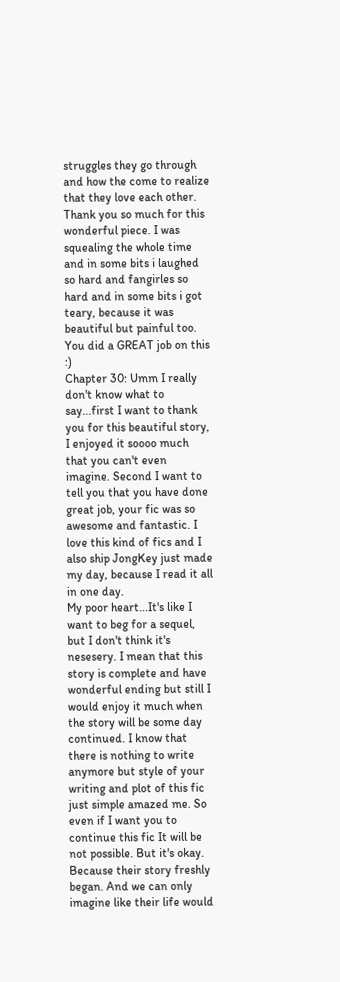struggles they go through and how the come to realize that they love each other. Thank you so much for this wonderful piece. I was squealing the whole time and in some bits i laughed so hard and fangirles so hard and in some bits i got teary, because it was beautiful but painful too. You did a GREAT job on this :)
Chapter 30: Umm I really don't know what to say...first I want to thank you for this beautiful story, I enjoyed it soooo much that you can't even imagine. Second I want to tell you that you have done great job, your fic was so awesome and fantastic. I love this kind of fics and I also ship JongKey just made my day, because I read it all in one day.
My poor heart...It's like I want to beg for a sequel, but I don't think it's nesesery. I mean that this story is complete and have wonderful ending but still I would enjoy it much when the story will be some day continued. I know that there is nothing to write anymore but style of your writing and plot of this fic just simple amazed me. So even if I want you to continue this fic It will be not possible. But it's okay. Because their story freshly began. And we can only imagine like their life would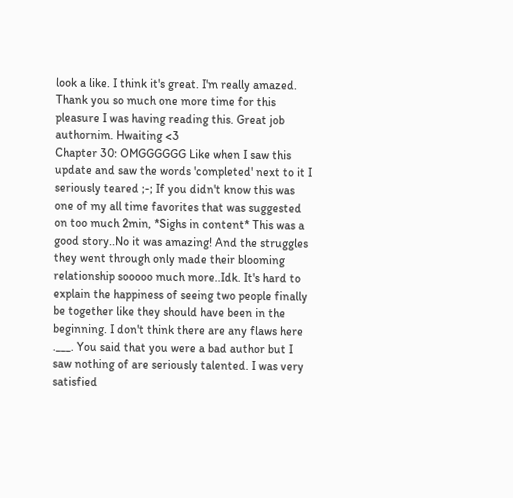look a like. I think it's great. I'm really amazed. Thank you so much one more time for this pleasure I was having reading this. Great job authornim. Hwaiting <3
Chapter 30: OMGGGGGG Like when I saw this update and saw the words 'completed' next to it I seriously teared ;-; If you didn't know this was one of my all time favorites that was suggested on too much 2min, *Sighs in content* This was a good story..No it was amazing! And the struggles they went through only made their blooming relationship sooooo much more..Idk. It's hard to explain the happiness of seeing two people finally be together like they should have been in the beginning. I don't think there are any flaws here .___. You said that you were a bad author but I saw nothing of are seriously talented. I was very satisfied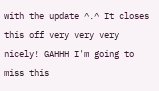with the update ^.^ It closes this off very very very nicely! GAHHH I'm going to miss this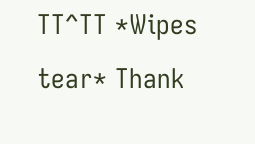TT^TT *Wipes tear* Thank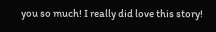you so much! I really did love this story!